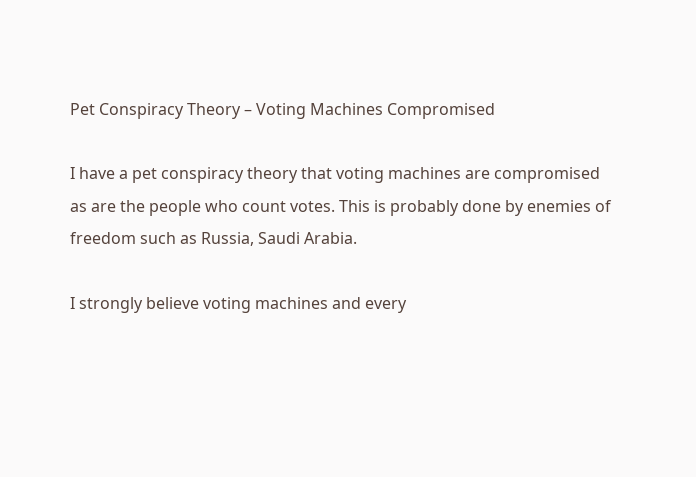Pet Conspiracy Theory – Voting Machines Compromised

I have a pet conspiracy theory that voting machines are compromised as are the people who count votes. This is probably done by enemies of freedom such as Russia, Saudi Arabia.

I strongly believe voting machines and every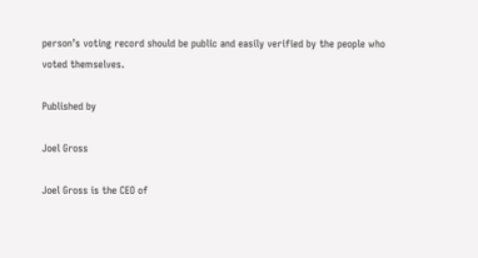person’s voting record should be public and easily verified by the people who voted themselves.

Published by

Joel Gross

Joel Gross is the CEO of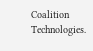Coalition Technologies.